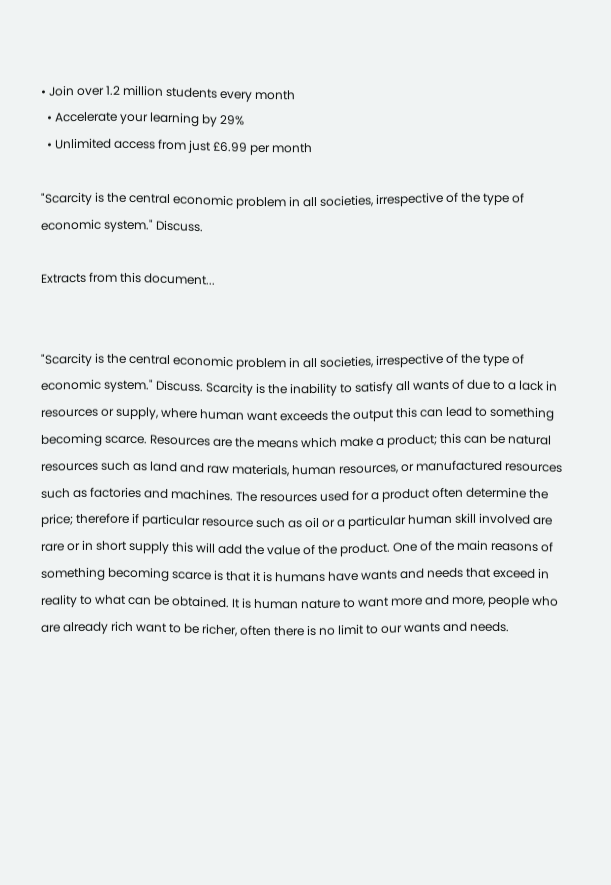• Join over 1.2 million students every month
  • Accelerate your learning by 29%
  • Unlimited access from just £6.99 per month

"Scarcity is the central economic problem in all societies, irrespective of the type of economic system." Discuss.

Extracts from this document...


"Scarcity is the central economic problem in all societies, irrespective of the type of economic system." Discuss. Scarcity is the inability to satisfy all wants of due to a lack in resources or supply, where human want exceeds the output this can lead to something becoming scarce. Resources are the means which make a product; this can be natural resources such as land and raw materials, human resources, or manufactured resources such as factories and machines. The resources used for a product often determine the price; therefore if particular resource such as oil or a particular human skill involved are rare or in short supply this will add the value of the product. One of the main reasons of something becoming scarce is that it is humans have wants and needs that exceed in reality to what can be obtained. It is human nature to want more and more, people who are already rich want to be richer, often there is no limit to our wants and needs.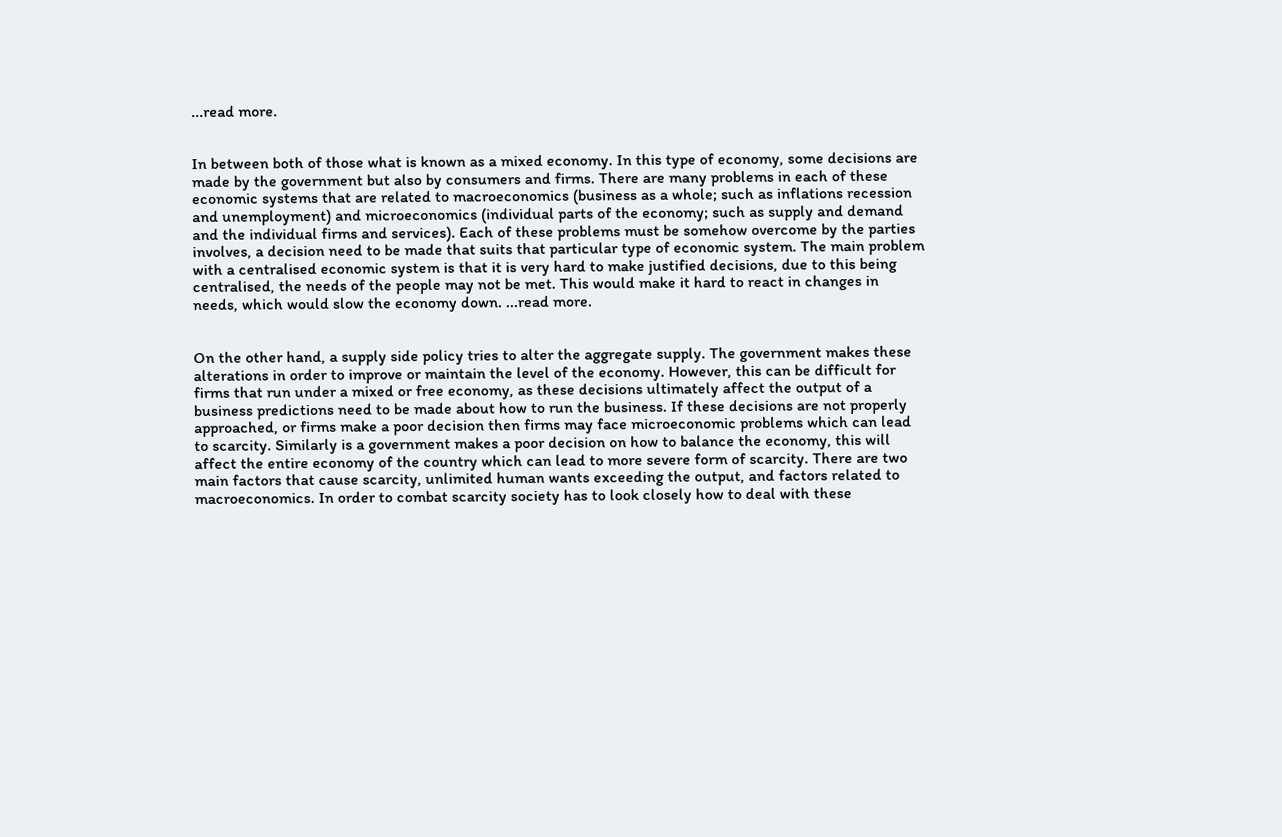...read more.


In between both of those what is known as a mixed economy. In this type of economy, some decisions are made by the government but also by consumers and firms. There are many problems in each of these economic systems that are related to macroeconomics (business as a whole; such as inflations recession and unemployment) and microeconomics (individual parts of the economy; such as supply and demand and the individual firms and services). Each of these problems must be somehow overcome by the parties involves, a decision need to be made that suits that particular type of economic system. The main problem with a centralised economic system is that it is very hard to make justified decisions, due to this being centralised, the needs of the people may not be met. This would make it hard to react in changes in needs, which would slow the economy down. ...read more.


On the other hand, a supply side policy tries to alter the aggregate supply. The government makes these alterations in order to improve or maintain the level of the economy. However, this can be difficult for firms that run under a mixed or free economy, as these decisions ultimately affect the output of a business predictions need to be made about how to run the business. If these decisions are not properly approached, or firms make a poor decision then firms may face microeconomic problems which can lead to scarcity. Similarly is a government makes a poor decision on how to balance the economy, this will affect the entire economy of the country which can lead to more severe form of scarcity. There are two main factors that cause scarcity, unlimited human wants exceeding the output, and factors related to macroeconomics. In order to combat scarcity society has to look closely how to deal with these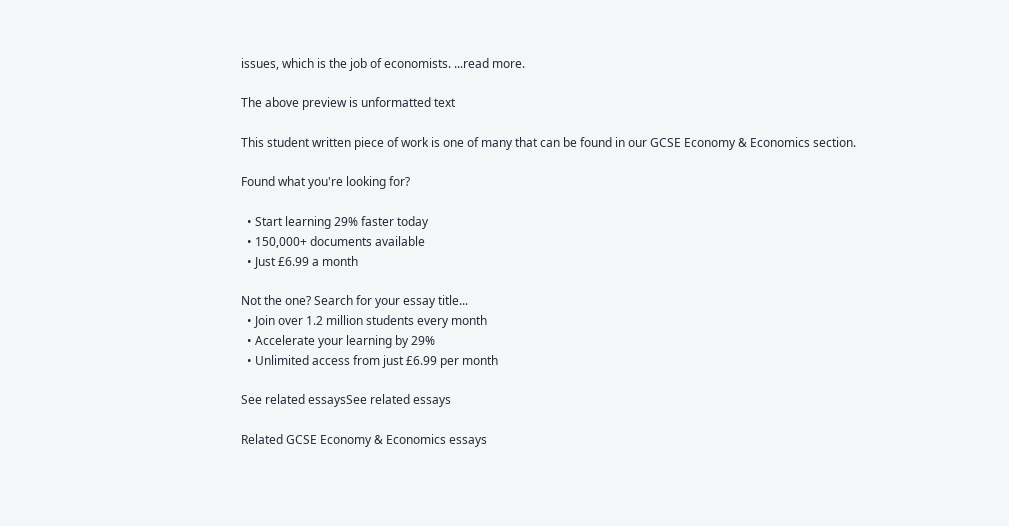issues, which is the job of economists. ...read more.

The above preview is unformatted text

This student written piece of work is one of many that can be found in our GCSE Economy & Economics section.

Found what you're looking for?

  • Start learning 29% faster today
  • 150,000+ documents available
  • Just £6.99 a month

Not the one? Search for your essay title...
  • Join over 1.2 million students every month
  • Accelerate your learning by 29%
  • Unlimited access from just £6.99 per month

See related essaysSee related essays

Related GCSE Economy & Economics essays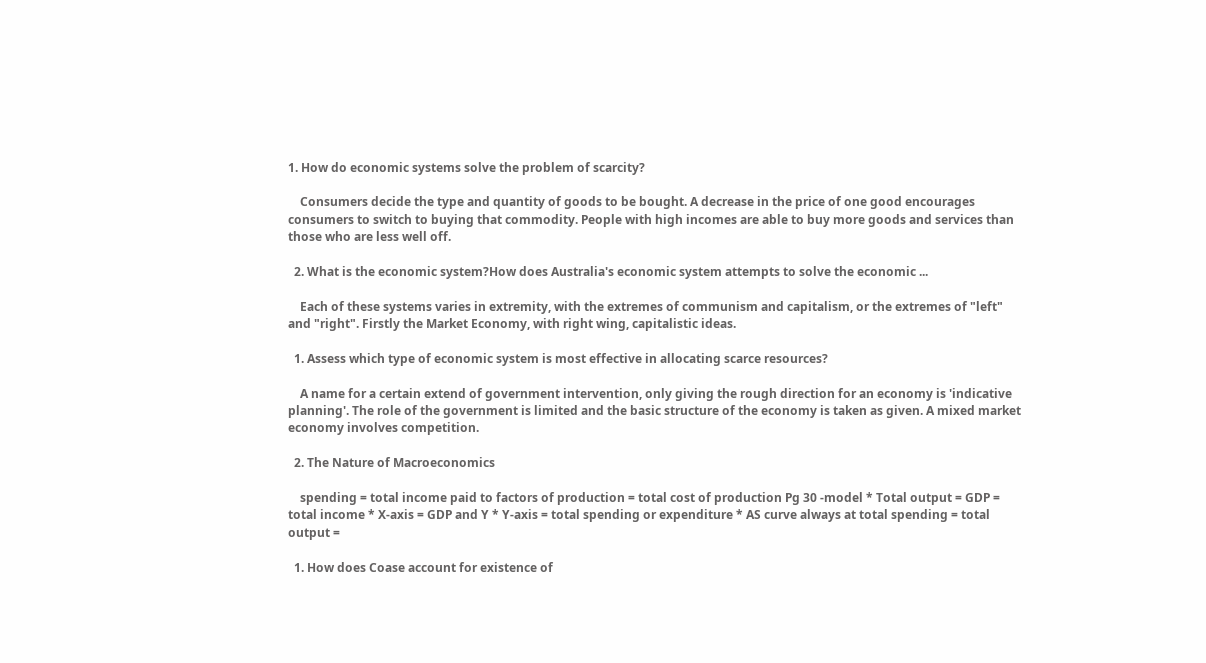1. How do economic systems solve the problem of scarcity?

    Consumers decide the type and quantity of goods to be bought. A decrease in the price of one good encourages consumers to switch to buying that commodity. People with high incomes are able to buy more goods and services than those who are less well off.

  2. What is the economic system?How does Australia's economic system attempts to solve the economic ...

    Each of these systems varies in extremity, with the extremes of communism and capitalism, or the extremes of "left" and "right". Firstly the Market Economy, with right wing, capitalistic ideas.

  1. Assess which type of economic system is most effective in allocating scarce resources?

    A name for a certain extend of government intervention, only giving the rough direction for an economy is 'indicative planning'. The role of the government is limited and the basic structure of the economy is taken as given. A mixed market economy involves competition.

  2. The Nature of Macroeconomics

    spending = total income paid to factors of production = total cost of production Pg 30 -model * Total output = GDP = total income * X-axis = GDP and Y * Y-axis = total spending or expenditure * AS curve always at total spending = total output =

  1. How does Coase account for existence of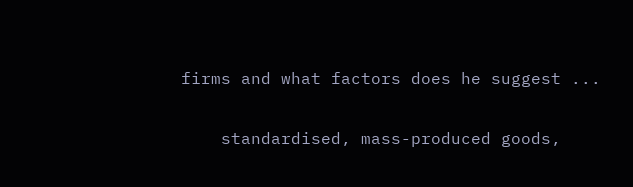firms and what factors does he suggest ...

    standardised, mass-produced goods,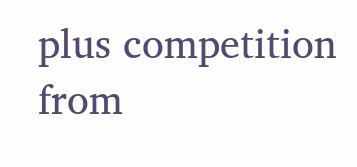plus competition from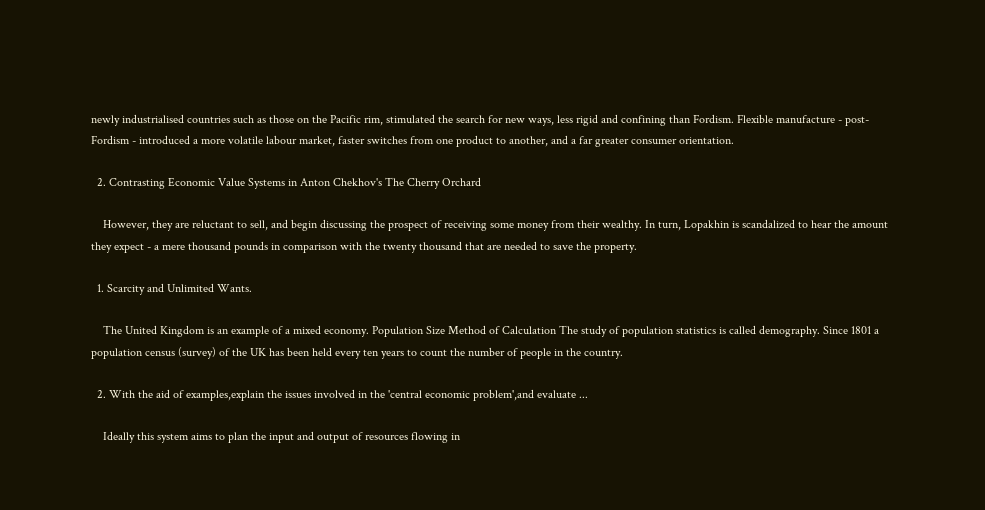newly industrialised countries such as those on the Pacific rim, stimulated the search for new ways, less rigid and confining than Fordism. Flexible manufacture - post-Fordism - introduced a more volatile labour market, faster switches from one product to another, and a far greater consumer orientation.

  2. Contrasting Economic Value Systems in Anton Chekhov's The Cherry Orchard

    However, they are reluctant to sell, and begin discussing the prospect of receiving some money from their wealthy. In turn, Lopakhin is scandalized to hear the amount they expect - a mere thousand pounds in comparison with the twenty thousand that are needed to save the property.

  1. Scarcity and Unlimited Wants.

    The United Kingdom is an example of a mixed economy. Population Size Method of Calculation The study of population statistics is called demography. Since 1801 a population census (survey) of the UK has been held every ten years to count the number of people in the country.

  2. With the aid of examples,explain the issues involved in the 'central economic problem',and evaluate ...

    Ideally this system aims to plan the input and output of resources flowing in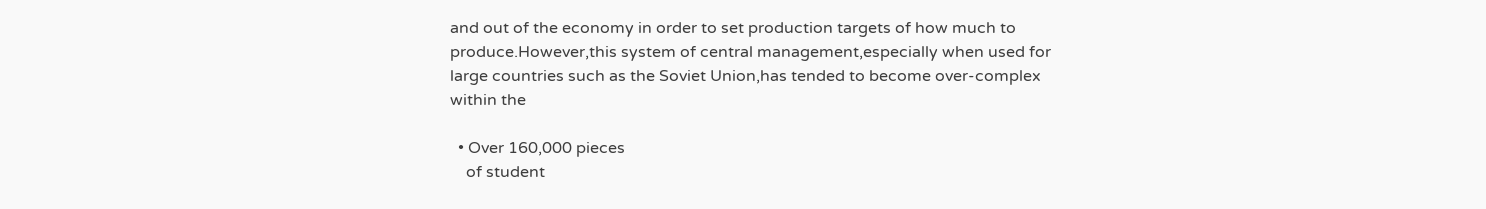and out of the economy in order to set production targets of how much to produce.However,this system of central management,especially when used for large countries such as the Soviet Union,has tended to become over-complex within the

  • Over 160,000 pieces
    of student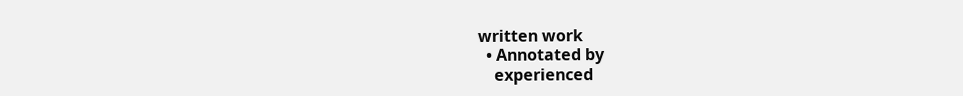written work
  • Annotated by
    experienced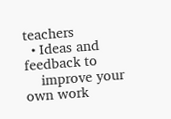teachers
  • Ideas and feedback to
    improve your own work